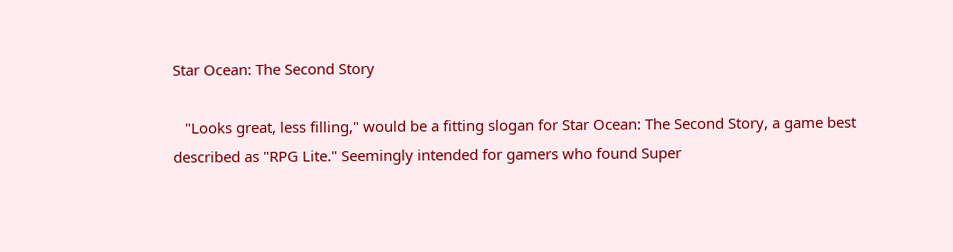Star Ocean: The Second Story

   "Looks great, less filling," would be a fitting slogan for Star Ocean: The Second Story, a game best described as "RPG Lite." Seemingly intended for gamers who found Super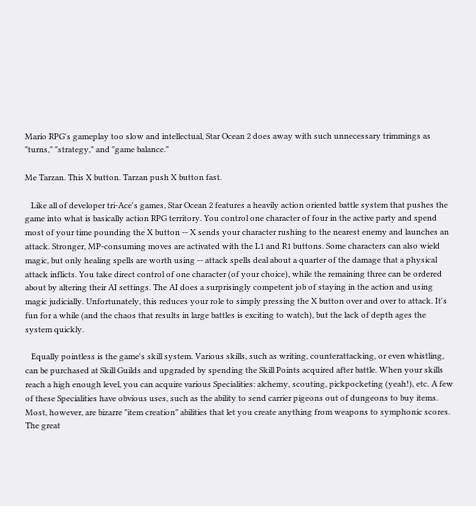Mario RPG's gameplay too slow and intellectual, Star Ocean 2 does away with such unnecessary trimmings as "turns," "strategy," and "game balance."

Me Tarzan. This X button. Tarzan push X button fast.

   Like all of developer tri-Ace's games, Star Ocean 2 features a heavily action oriented battle system that pushes the game into what is basically action RPG territory. You control one character of four in the active party and spend most of your time pounding the X button -- X sends your character rushing to the nearest enemy and launches an attack. Stronger, MP-consuming moves are activated with the L1 and R1 buttons. Some characters can also wield magic, but only healing spells are worth using -- attack spells deal about a quarter of the damage that a physical attack inflicts. You take direct control of one character (of your choice), while the remaining three can be ordered about by altering their AI settings. The AI does a surprisingly competent job of staying in the action and using magic judicially. Unfortunately, this reduces your role to simply pressing the X button over and over to attack. It's fun for a while (and the chaos that results in large battles is exciting to watch), but the lack of depth ages the system quickly.

   Equally pointless is the game's skill system. Various skills, such as writing, counterattacking, or even whistling, can be purchased at Skill Guilds and upgraded by spending the Skill Points acquired after battle. When your skills reach a high enough level, you can acquire various Specialities: alchemy, scouting, pickpocketing (yeah!), etc. A few of these Specialities have obvious uses, such as the ability to send carrier pigeons out of dungeons to buy items. Most, however, are bizarre "item creation" abilities that let you create anything from weapons to symphonic scores. The great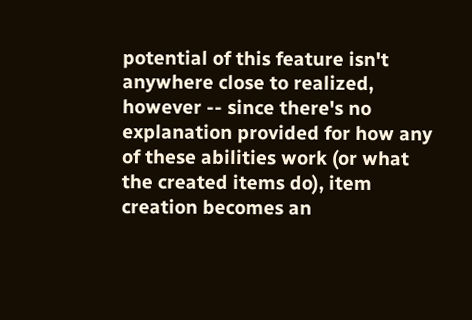potential of this feature isn't anywhere close to realized, however -- since there's no explanation provided for how any of these abilities work (or what the created items do), item creation becomes an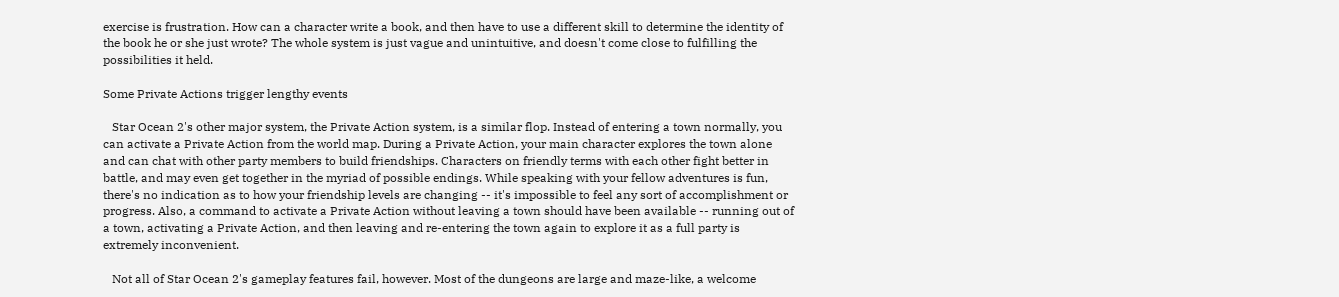exercise is frustration. How can a character write a book, and then have to use a different skill to determine the identity of the book he or she just wrote? The whole system is just vague and unintuitive, and doesn't come close to fulfilling the possibilities it held.

Some Private Actions trigger lengthy events

   Star Ocean 2's other major system, the Private Action system, is a similar flop. Instead of entering a town normally, you can activate a Private Action from the world map. During a Private Action, your main character explores the town alone and can chat with other party members to build friendships. Characters on friendly terms with each other fight better in battle, and may even get together in the myriad of possible endings. While speaking with your fellow adventures is fun, there's no indication as to how your friendship levels are changing -- it's impossible to feel any sort of accomplishment or progress. Also, a command to activate a Private Action without leaving a town should have been available -- running out of a town, activating a Private Action, and then leaving and re-entering the town again to explore it as a full party is extremely inconvenient.

   Not all of Star Ocean 2's gameplay features fail, however. Most of the dungeons are large and maze-like, a welcome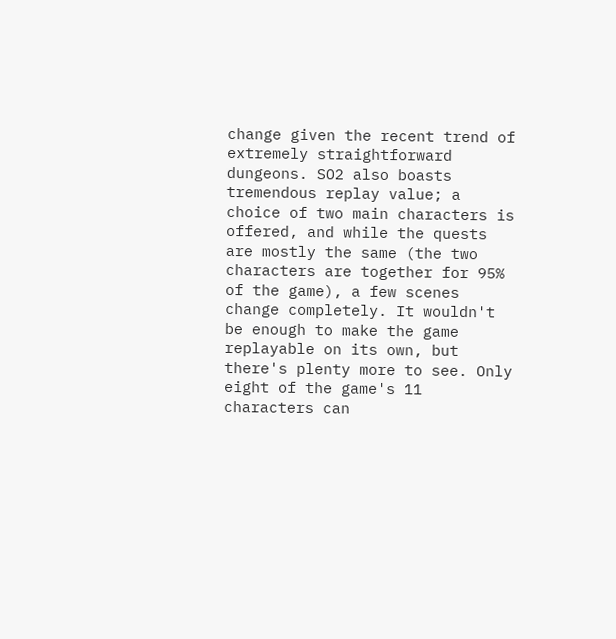change given the recent trend of extremely straightforward dungeons. SO2 also boasts tremendous replay value; a choice of two main characters is offered, and while the quests are mostly the same (the two characters are together for 95% of the game), a few scenes change completely. It wouldn't be enough to make the game replayable on its own, but there's plenty more to see. Only eight of the game's 11 characters can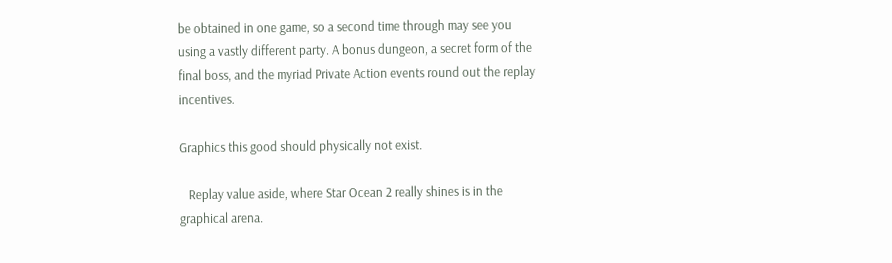be obtained in one game, so a second time through may see you using a vastly different party. A bonus dungeon, a secret form of the final boss, and the myriad Private Action events round out the replay incentives.

Graphics this good should physically not exist.

   Replay value aside, where Star Ocean 2 really shines is in the graphical arena.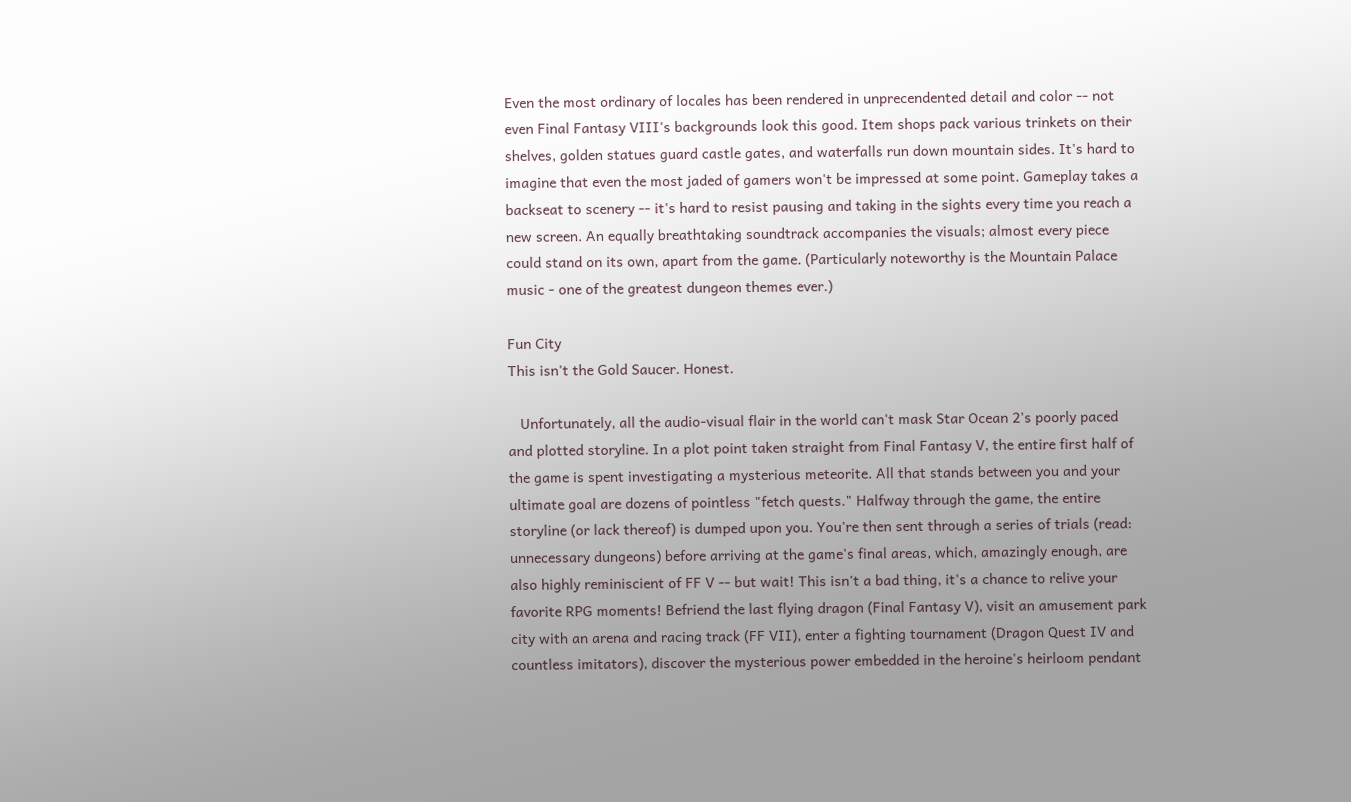Even the most ordinary of locales has been rendered in unprecendented detail and color -- not even Final Fantasy VIII's backgrounds look this good. Item shops pack various trinkets on their shelves, golden statues guard castle gates, and waterfalls run down mountain sides. It's hard to imagine that even the most jaded of gamers won't be impressed at some point. Gameplay takes a backseat to scenery -- it's hard to resist pausing and taking in the sights every time you reach a new screen. An equally breathtaking soundtrack accompanies the visuals; almost every piece could stand on its own, apart from the game. (Particularly noteworthy is the Mountain Palace music - one of the greatest dungeon themes ever.)

Fun City
This isn't the Gold Saucer. Honest.

   Unfortunately, all the audio-visual flair in the world can't mask Star Ocean 2's poorly paced and plotted storyline. In a plot point taken straight from Final Fantasy V, the entire first half of the game is spent investigating a mysterious meteorite. All that stands between you and your ultimate goal are dozens of pointless "fetch quests." Halfway through the game, the entire storyline (or lack thereof) is dumped upon you. You're then sent through a series of trials (read: unnecessary dungeons) before arriving at the game's final areas, which, amazingly enough, are also highly reminiscient of FF V -- but wait! This isn't a bad thing, it's a chance to relive your favorite RPG moments! Befriend the last flying dragon (Final Fantasy V), visit an amusement park city with an arena and racing track (FF VII), enter a fighting tournament (Dragon Quest IV and countless imitators), discover the mysterious power embedded in the heroine's heirloom pendant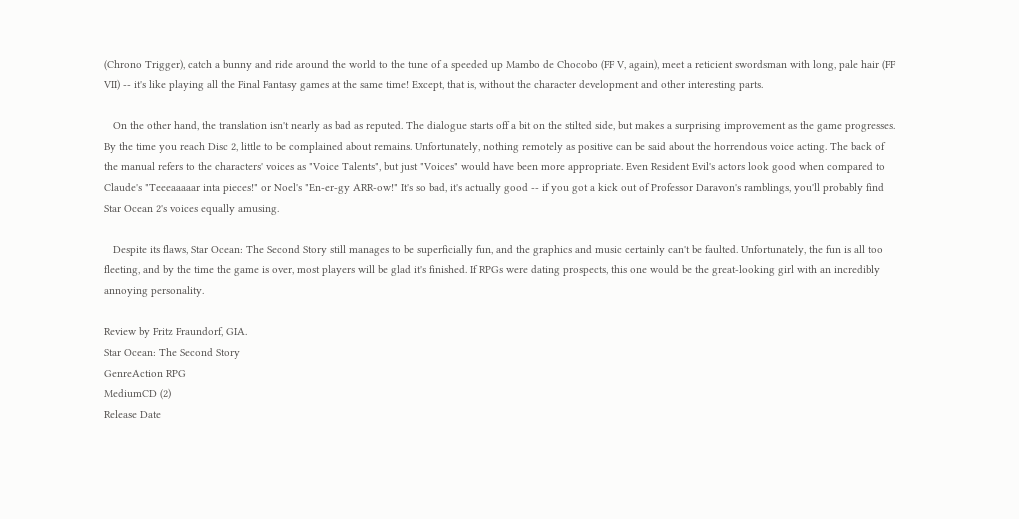(Chrono Trigger), catch a bunny and ride around the world to the tune of a speeded up Mambo de Chocobo (FF V, again), meet a reticient swordsman with long, pale hair (FF VII) -- it's like playing all the Final Fantasy games at the same time! Except, that is, without the character development and other interesting parts.

   On the other hand, the translation isn't nearly as bad as reputed. The dialogue starts off a bit on the stilted side, but makes a surprising improvement as the game progresses. By the time you reach Disc 2, little to be complained about remains. Unfortunately, nothing remotely as positive can be said about the horrendous voice acting. The back of the manual refers to the characters' voices as "Voice Talents", but just "Voices" would have been more appropriate. Even Resident Evil's actors look good when compared to Claude's "Teeeaaaaar inta pieces!" or Noel's "En-er-gy ARR-ow!" It's so bad, it's actually good -- if you got a kick out of Professor Daravon's ramblings, you'll probably find Star Ocean 2's voices equally amusing.

   Despite its flaws, Star Ocean: The Second Story still manages to be superficially fun, and the graphics and music certainly can't be faulted. Unfortunately, the fun is all too fleeting, and by the time the game is over, most players will be glad it's finished. If RPGs were dating prospects, this one would be the great-looking girl with an incredibly annoying personality.

Review by Fritz Fraundorf, GIA.
Star Ocean: The Second Story
GenreAction RPG
MediumCD (2)
Release Date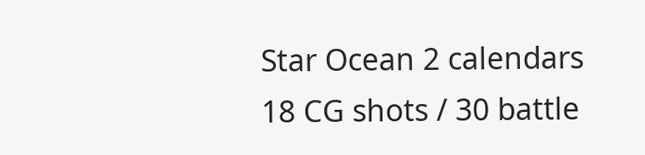Star Ocean 2 calendars
18 CG shots / 30 battle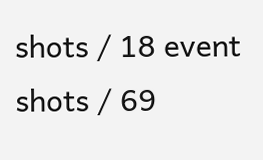shots / 18 event shots / 69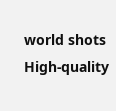world shots
High-quality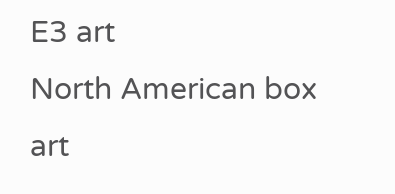E3 art
North American box art